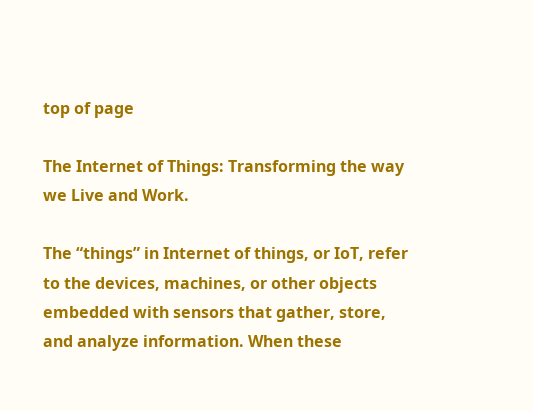top of page

The Internet of Things: Transforming the way we Live and Work.

The “things” in Internet of things, or IoT, refer to the devices, machines, or other objects embedded with sensors that gather, store, and analyze information. When these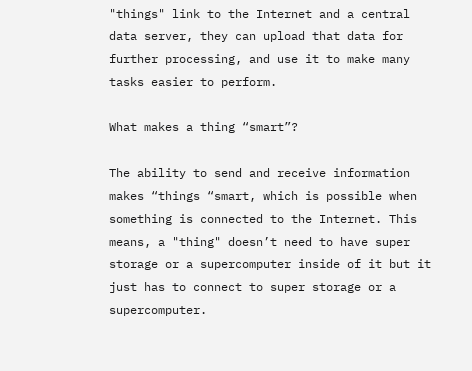"things" link to the Internet and a central data server, they can upload that data for further processing, and use it to make many tasks easier to perform.

What makes a thing “smart”?

The ability to send and receive information makes “things “smart, which is possible when something is connected to the Internet. This means, a "thing" doesn’t need to have super storage or a supercomputer inside of it but it just has to connect to super storage or a supercomputer.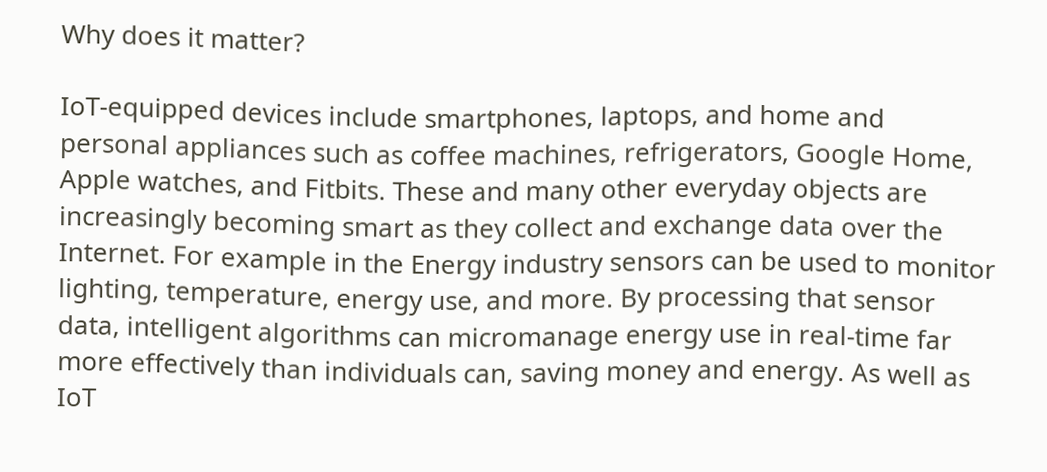Why does it matter?

IoT-equipped devices include smartphones, laptops, and home and personal appliances such as coffee machines, refrigerators, Google Home, Apple watches, and Fitbits. These and many other everyday objects are increasingly becoming smart as they collect and exchange data over the Internet. For example in the Energy industry sensors can be used to monitor lighting, temperature, energy use, and more. By processing that sensor data, intelligent algorithms can micromanage energy use in real-time far more effectively than individuals can, saving money and energy. As well as IoT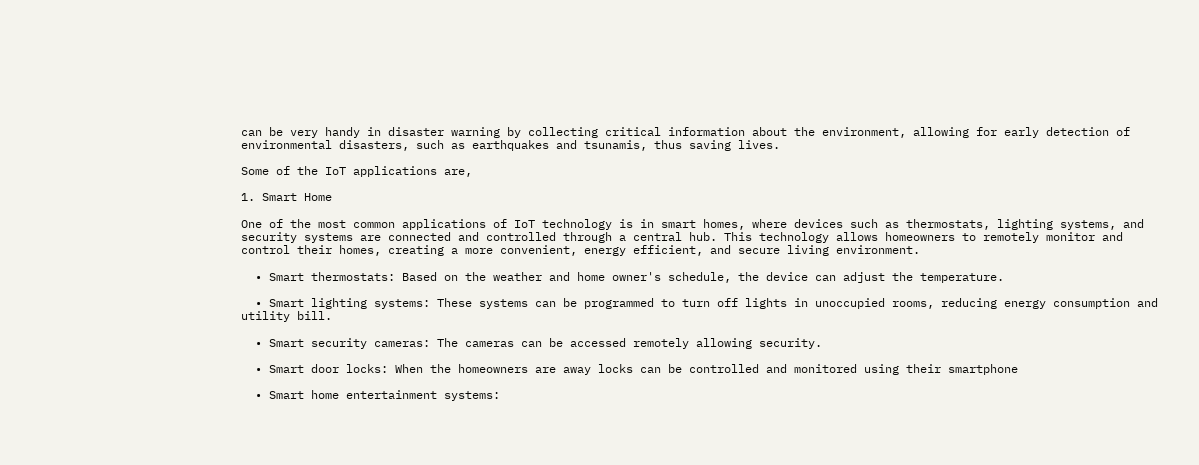can be very handy in disaster warning by collecting critical information about the environment, allowing for early detection of environmental disasters, such as earthquakes and tsunamis, thus saving lives.

Some of the IoT applications are,

1. Smart Home

One of the most common applications of IoT technology is in smart homes, where devices such as thermostats, lighting systems, and security systems are connected and controlled through a central hub. This technology allows homeowners to remotely monitor and control their homes, creating a more convenient, energy efficient, and secure living environment.

  • Smart thermostats: Based on the weather and home owner's schedule, the device can adjust the temperature.

  • Smart lighting systems: These systems can be programmed to turn off lights in unoccupied rooms, reducing energy consumption and utility bill.

  • Smart security cameras: The cameras can be accessed remotely allowing security.

  • Smart door locks: When the homeowners are away locks can be controlled and monitored using their smartphone

  • Smart home entertainment systems: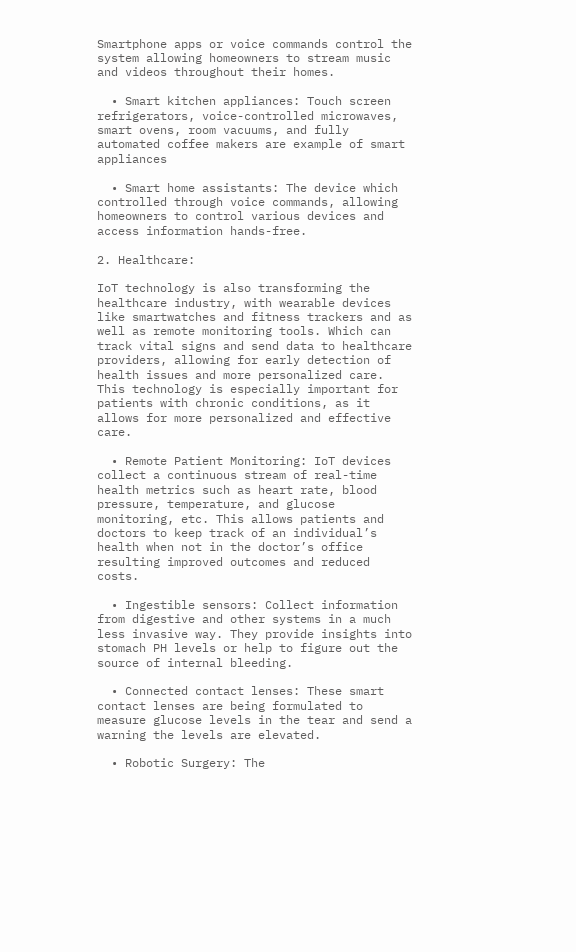Smartphone apps or voice commands control the system allowing homeowners to stream music and videos throughout their homes.

  • Smart kitchen appliances: Touch screen refrigerators, voice-controlled microwaves, smart ovens, room vacuums, and fully automated coffee makers are example of smart appliances

  • Smart home assistants: The device which controlled through voice commands, allowing homeowners to control various devices and access information hands-free.

2. Healthcare:

IoT technology is also transforming the healthcare industry, with wearable devices like smartwatches and fitness trackers and as well as remote monitoring tools. Which can track vital signs and send data to healthcare providers, allowing for early detection of health issues and more personalized care. This technology is especially important for patients with chronic conditions, as it allows for more personalized and effective care.

  • Remote Patient Monitoring: IoT devices collect a continuous stream of real-time health metrics such as heart rate, blood pressure, temperature, and glucose monitoring, etc. This allows patients and doctors to keep track of an individual’s health when not in the doctor’s office resulting improved outcomes and reduced costs.

  • Ingestible sensors: Collect information from digestive and other systems in a much less invasive way. They provide insights into stomach PH levels or help to figure out the source of internal bleeding.

  • Connected contact lenses: These smart contact lenses are being formulated to measure glucose levels in the tear and send a warning the levels are elevated.

  • Robotic Surgery: The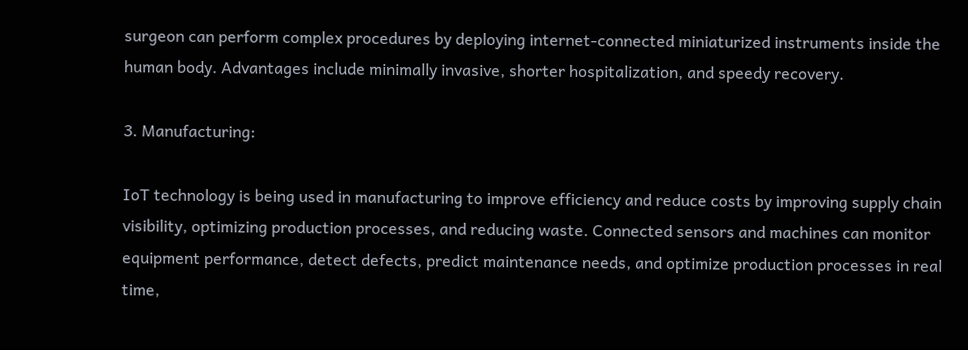surgeon can perform complex procedures by deploying internet-connected miniaturized instruments inside the human body. Advantages include minimally invasive, shorter hospitalization, and speedy recovery.

3. Manufacturing:

IoT technology is being used in manufacturing to improve efficiency and reduce costs by improving supply chain visibility, optimizing production processes, and reducing waste. Connected sensors and machines can monitor equipment performance, detect defects, predict maintenance needs, and optimize production processes in real time,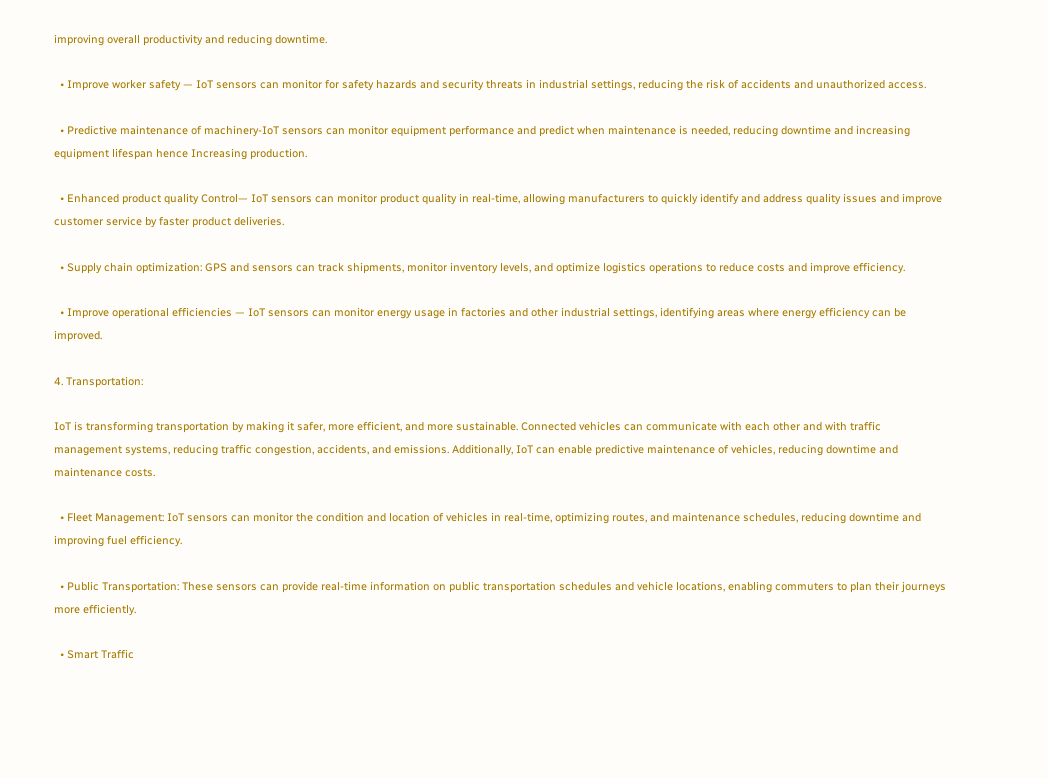improving overall productivity and reducing downtime.

  • Improve worker safety — IoT sensors can monitor for safety hazards and security threats in industrial settings, reducing the risk of accidents and unauthorized access.

  • Predictive maintenance of machinery-IoT sensors can monitor equipment performance and predict when maintenance is needed, reducing downtime and increasing equipment lifespan hence Increasing production.

  • Enhanced product quality Control— IoT sensors can monitor product quality in real-time, allowing manufacturers to quickly identify and address quality issues and improve customer service by faster product deliveries.

  • Supply chain optimization: GPS and sensors can track shipments, monitor inventory levels, and optimize logistics operations to reduce costs and improve efficiency.

  • Improve operational efficiencies — IoT sensors can monitor energy usage in factories and other industrial settings, identifying areas where energy efficiency can be improved.

4. Transportation:

IoT is transforming transportation by making it safer, more efficient, and more sustainable. Connected vehicles can communicate with each other and with traffic management systems, reducing traffic congestion, accidents, and emissions. Additionally, IoT can enable predictive maintenance of vehicles, reducing downtime and maintenance costs.

  • Fleet Management: IoT sensors can monitor the condition and location of vehicles in real-time, optimizing routes, and maintenance schedules, reducing downtime and improving fuel efficiency.

  • Public Transportation: These sensors can provide real-time information on public transportation schedules and vehicle locations, enabling commuters to plan their journeys more efficiently.

  • Smart Traffic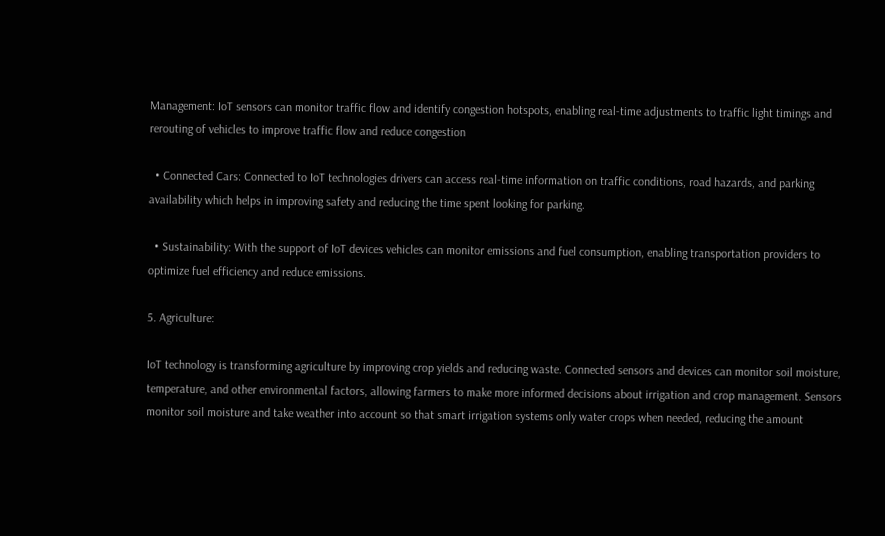Management: IoT sensors can monitor traffic flow and identify congestion hotspots, enabling real-time adjustments to traffic light timings and rerouting of vehicles to improve traffic flow and reduce congestion

  • Connected Cars: Connected to IoT technologies drivers can access real-time information on traffic conditions, road hazards, and parking availability which helps in improving safety and reducing the time spent looking for parking.

  • Sustainability: With the support of IoT devices vehicles can monitor emissions and fuel consumption, enabling transportation providers to optimize fuel efficiency and reduce emissions.

5. Agriculture:

IoT technology is transforming agriculture by improving crop yields and reducing waste. Connected sensors and devices can monitor soil moisture, temperature, and other environmental factors, allowing farmers to make more informed decisions about irrigation and crop management. Sensors monitor soil moisture and take weather into account so that smart irrigation systems only water crops when needed, reducing the amount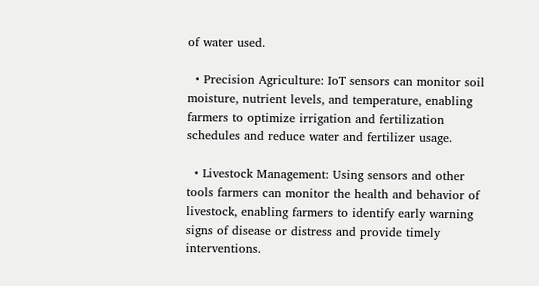of water used.

  • Precision Agriculture: IoT sensors can monitor soil moisture, nutrient levels, and temperature, enabling farmers to optimize irrigation and fertilization schedules and reduce water and fertilizer usage.

  • Livestock Management: Using sensors and other tools farmers can monitor the health and behavior of livestock, enabling farmers to identify early warning signs of disease or distress and provide timely interventions.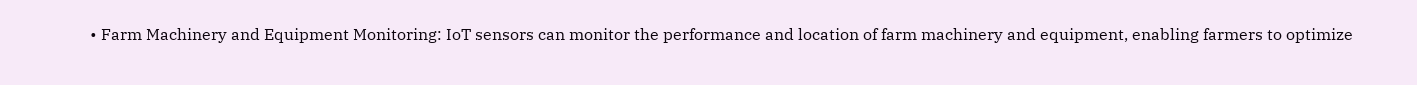• Farm Machinery and Equipment Monitoring: IoT sensors can monitor the performance and location of farm machinery and equipment, enabling farmers to optimize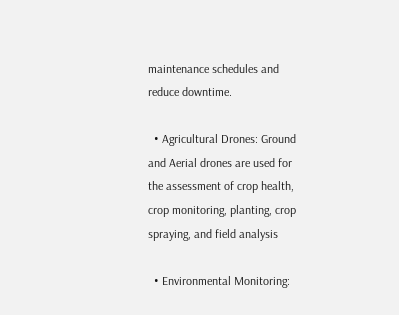maintenance schedules and reduce downtime.

  • Agricultural Drones: Ground and Aerial drones are used for the assessment of crop health, crop monitoring, planting, crop spraying, and field analysis

  • Environmental Monitoring: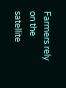Farmers rely on the satellite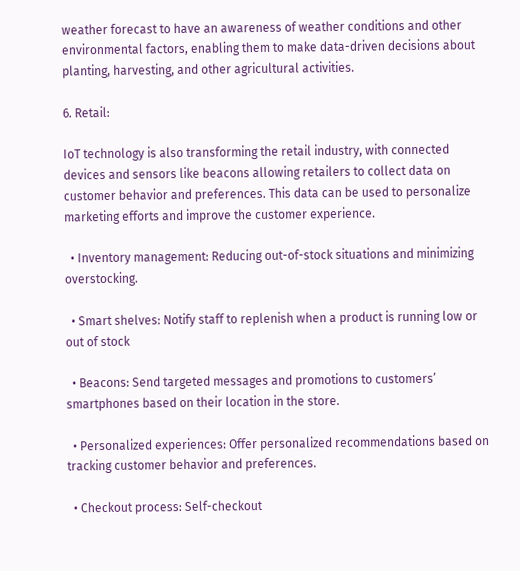weather forecast to have an awareness of weather conditions and other environmental factors, enabling them to make data-driven decisions about planting, harvesting, and other agricultural activities.

6. Retail:

IoT technology is also transforming the retail industry, with connected devices and sensors like beacons allowing retailers to collect data on customer behavior and preferences. This data can be used to personalize marketing efforts and improve the customer experience.

  • Inventory management: Reducing out-of-stock situations and minimizing overstocking.

  • Smart shelves: Notify staff to replenish when a product is running low or out of stock

  • Beacons: Send targeted messages and promotions to customers’ smartphones based on their location in the store.

  • Personalized experiences: Offer personalized recommendations based on tracking customer behavior and preferences.

  • Checkout process: Self-checkout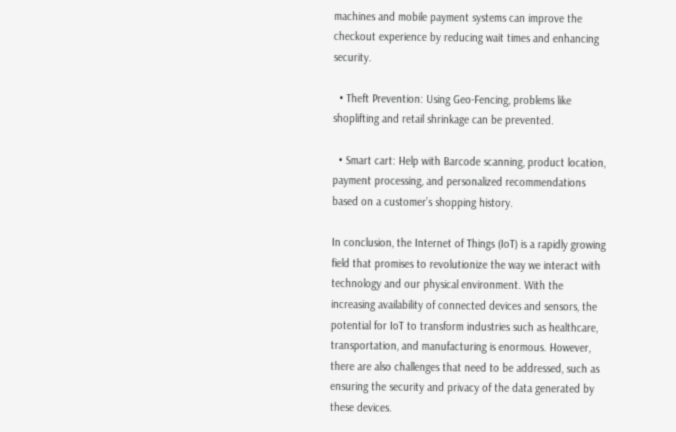machines and mobile payment systems can improve the checkout experience by reducing wait times and enhancing security.

  • Theft Prevention: Using Geo-Fencing, problems like shoplifting and retail shrinkage can be prevented.

  • Smart cart: Help with Barcode scanning, product location, payment processing, and personalized recommendations based on a customer’s shopping history.

In conclusion, the Internet of Things (IoT) is a rapidly growing field that promises to revolutionize the way we interact with technology and our physical environment. With the increasing availability of connected devices and sensors, the potential for IoT to transform industries such as healthcare, transportation, and manufacturing is enormous. However, there are also challenges that need to be addressed, such as ensuring the security and privacy of the data generated by these devices.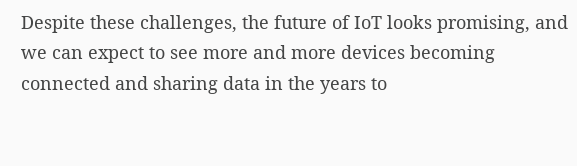Despite these challenges, the future of IoT looks promising, and we can expect to see more and more devices becoming connected and sharing data in the years to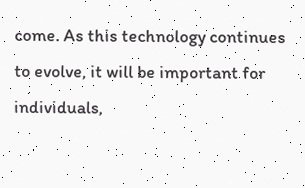come. As this technology continues to evolve, it will be important for individuals,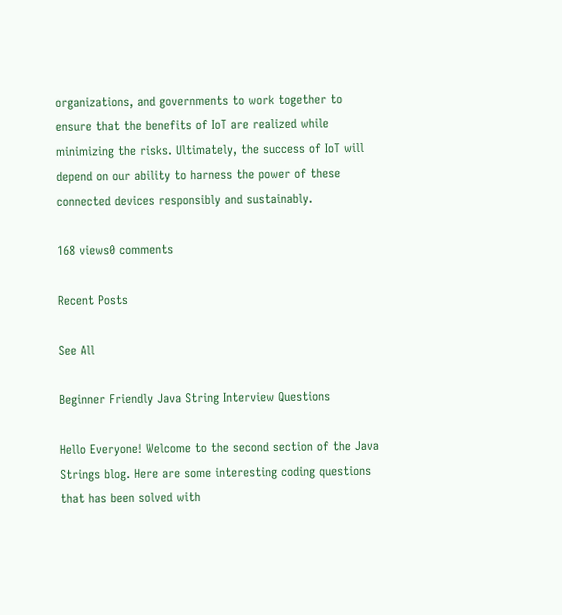organizations, and governments to work together to ensure that the benefits of IoT are realized while minimizing the risks. Ultimately, the success of IoT will depend on our ability to harness the power of these connected devices responsibly and sustainably.

168 views0 comments

Recent Posts

See All

Beginner Friendly Java String Interview Questions

Hello Everyone! Welcome to the second section of the Java Strings blog. Here are some interesting coding questions that has been solved with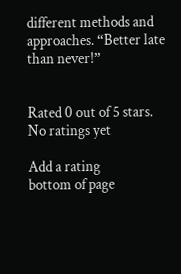different methods and approaches. “Better late than never!”


Rated 0 out of 5 stars.
No ratings yet

Add a rating
bottom of page